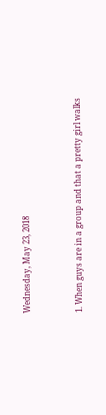Wednesday, May 23, 2018


1. When guys are in a group and that a pretty girl walks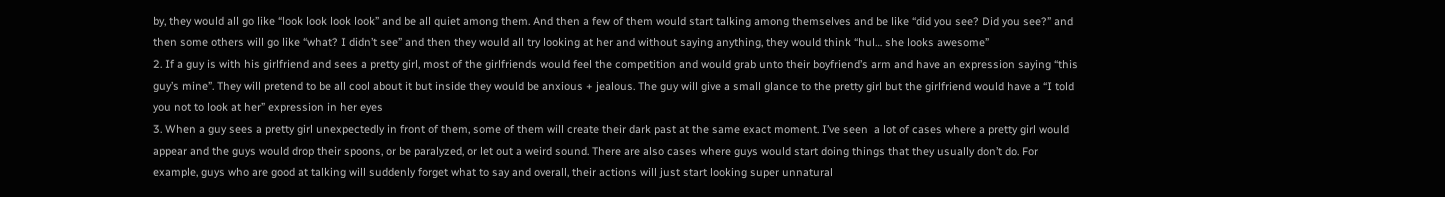by, they would all go like “look look look look” and be all quiet among them. And then a few of them would start talking among themselves and be like “did you see? Did you see?” and then some others will go like “what? I didn’t see” and then they would all try looking at her and without saying anything, they would think “hul… she looks awesome”
2. If a guy is with his girlfriend and sees a pretty girl, most of the girlfriends would feel the competition and would grab unto their boyfriend’s arm and have an expression saying “this guy’s mine”. They will pretend to be all cool about it but inside they would be anxious + jealous. The guy will give a small glance to the pretty girl but the girlfriend would have a “I told you not to look at her” expression in her eyes
3. When a guy sees a pretty girl unexpectedly in front of them, some of them will create their dark past at the same exact moment. I’ve seen  a lot of cases where a pretty girl would appear and the guys would drop their spoons, or be paralyzed, or let out a weird sound. There are also cases where guys would start doing things that they usually don’t do. For example, guys who are good at talking will suddenly forget what to say and overall, their actions will just start looking super unnatural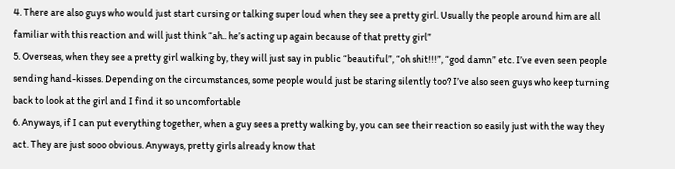4. There are also guys who would just start cursing or talking super loud when they see a pretty girl. Usually the people around him are all familiar with this reaction and will just think “ah.. he’s acting up again because of that pretty girl”
5. Overseas, when they see a pretty girl walking by, they will just say in public “beautiful”, “oh shit!!!”, “god damn” etc. I’ve even seen people sending hand-kisses. Depending on the circumstances, some people would just be staring silently too? I’ve also seen guys who keep turning back to look at the girl and I find it so uncomfortable
6. Anyways, if I can put everything together, when a guy sees a pretty walking by, you can see their reaction so easily just with the way they act. They are just sooo obvious. Anyways, pretty girls already know that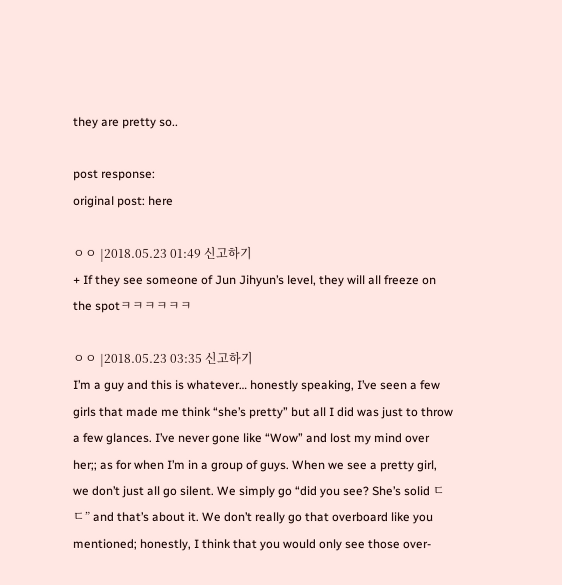they are pretty so..

post response:
original post: here

ㅇㅇ |2018.05.23 01:49 신고하기
+ If they see someone of Jun Jihyun’s level, they will all freeze on the spotㅋㅋㅋㅋㅋㅋ

ㅇㅇ |2018.05.23 03:35 신고하기
I’m a guy and this is whatever… honestly speaking, I’ve seen a few girls that made me think “she’s pretty” but all I did was just to throw a few glances. I’ve never gone like “Wow” and lost my mind over her;; as for when I’m in a group of guys. When we see a pretty girl, we don’t just all go silent. We simply go “did you see? She’s solid ㄷㄷ” and that’s about it. We don’t really go that overboard like you mentioned; honestly, I think that you would only see those over-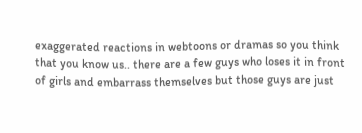exaggerated reactions in webtoons or dramas so you think that you know us.. there are a few guys who loses it in front of girls and embarrass themselves but those guys are just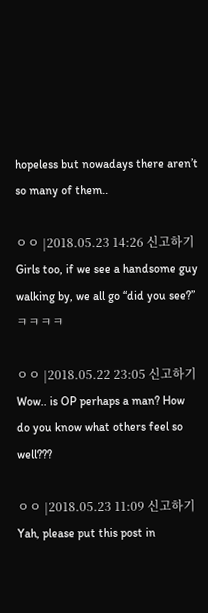hopeless but nowadays there aren’t so many of them..

ㅇㅇ |2018.05.23 14:26 신고하기
Girls too, if we see a handsome guy walking by, we all go “did you see?”ㅋㅋㅋㅋ

ㅇㅇ |2018.05.22 23:05 신고하기
Wow.. is OP perhaps a man? How do you know what others feel so well???

ㅇㅇ |2018.05.23 11:09 신고하기
Yah, please put this post in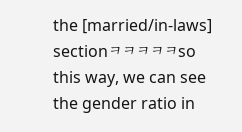the [married/in-laws] sectionㅋㅋㅋㅋㅋso this way, we can see the gender ratio in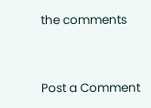the comments


Post a Comment